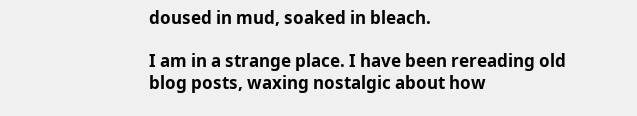doused in mud, soaked in bleach.

I am in a strange place. I have been rereading old blog posts, waxing nostalgic about how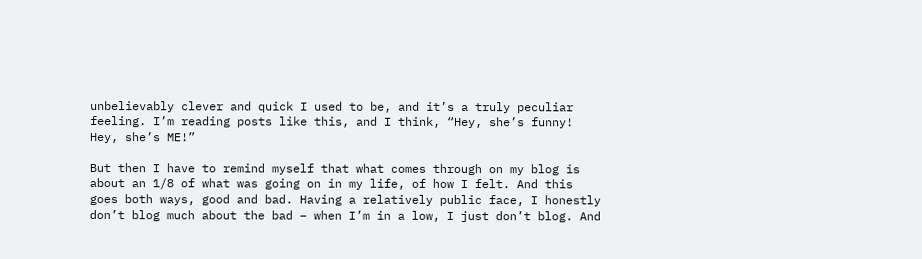unbelievably clever and quick I used to be, and it’s a truly peculiar feeling. I’m reading posts like this, and I think, “Hey, she’s funny! Hey, she’s ME!”

But then I have to remind myself that what comes through on my blog is about an 1/8 of what was going on in my life, of how I felt. And this goes both ways, good and bad. Having a relatively public face, I honestly don’t blog much about the bad – when I’m in a low, I just don’t blog. And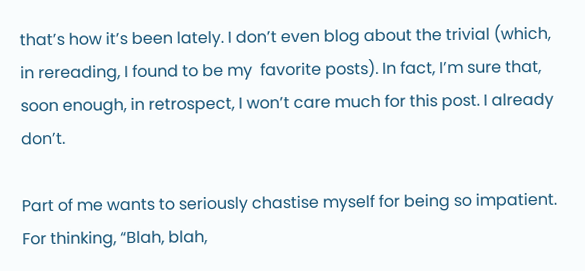that’s how it’s been lately. I don’t even blog about the trivial (which, in rereading, I found to be my  favorite posts). In fact, I’m sure that, soon enough, in retrospect, I won’t care much for this post. I already don’t.

Part of me wants to seriously chastise myself for being so impatient. For thinking, “Blah, blah,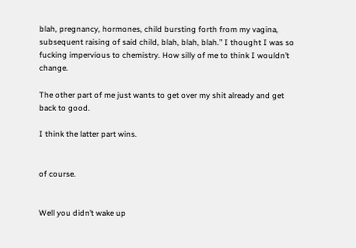blah, pregnancy, hormones, child bursting forth from my vagina, subsequent raising of said child, blah, blah, blah.” I thought I was so fucking impervious to chemistry. How silly of me to think I wouldn’t change.

The other part of me just wants to get over my shit already and get back to good.

I think the latter part wins.


of course.


Well you didn’t wake up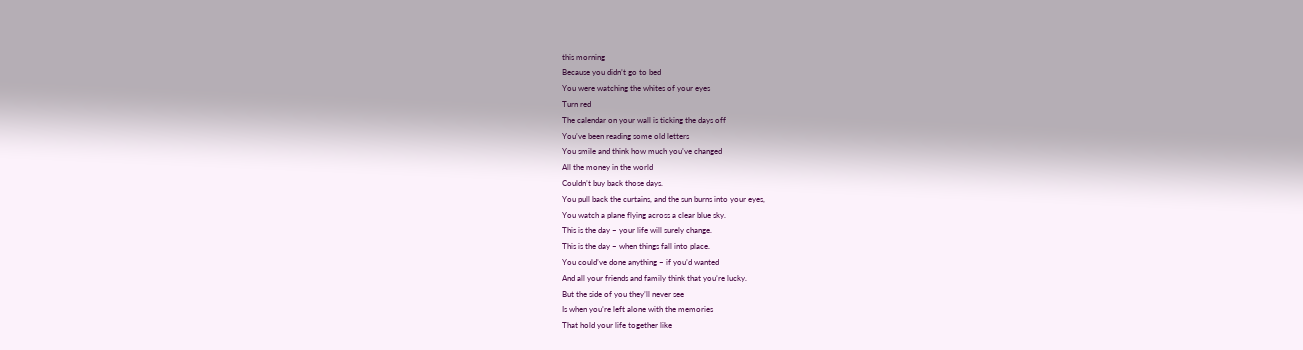this morning
Because you didn’t go to bed
You were watching the whites of your eyes
Turn red
The calendar on your wall is ticking the days off
You’ve been reading some old letters
You smile and think how much you’ve changed
All the money in the world
Couldn’t buy back those days.
You pull back the curtains, and the sun burns into your eyes,
You watch a plane flying across a clear blue sky.
This is the day – your life will surely change.
This is the day – when things fall into place.
You could’ve done anything – if you’d wanted
And all your friends and family think that you’re lucky.
But the side of you they’ll never see
Is when you’re left alone with the memories
That hold your life together like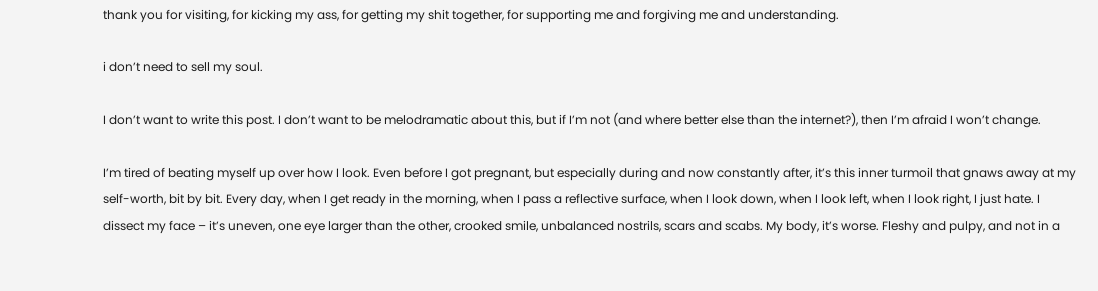thank you for visiting, for kicking my ass, for getting my shit together, for supporting me and forgiving me and understanding.

i don’t need to sell my soul.

I don’t want to write this post. I don’t want to be melodramatic about this, but if I’m not (and where better else than the internet?), then I’m afraid I won’t change.

I’m tired of beating myself up over how I look. Even before I got pregnant, but especially during and now constantly after, it’s this inner turmoil that gnaws away at my self-worth, bit by bit. Every day, when I get ready in the morning, when I pass a reflective surface, when I look down, when I look left, when I look right, I just hate. I dissect my face – it’s uneven, one eye larger than the other, crooked smile, unbalanced nostrils, scars and scabs. My body, it’s worse. Fleshy and pulpy, and not in a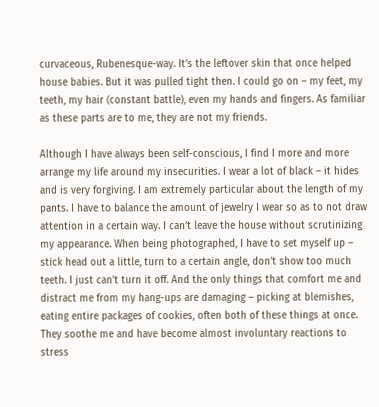curvaceous, Rubenesque-way. It’s the leftover skin that once helped house babies. But it was pulled tight then. I could go on – my feet, my teeth, my hair (constant battle), even my hands and fingers. As familiar as these parts are to me, they are not my friends.

Although I have always been self-conscious, I find I more and more arrange my life around my insecurities. I wear a lot of black – it hides and is very forgiving. I am extremely particular about the length of my pants. I have to balance the amount of jewelry I wear so as to not draw attention in a certain way. I can’t leave the house without scrutinizing my appearance. When being photographed, I have to set myself up – stick head out a little, turn to a certain angle, don’t show too much teeth. I just can’t turn it off. And the only things that comfort me and distract me from my hang-ups are damaging – picking at blemishes, eating entire packages of cookies, often both of these things at once. They soothe me and have become almost involuntary reactions to stress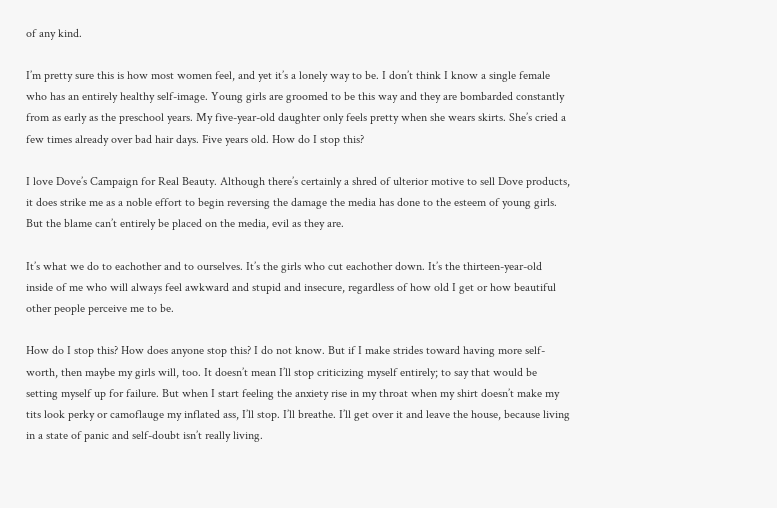of any kind.

I’m pretty sure this is how most women feel, and yet it’s a lonely way to be. I don’t think I know a single female who has an entirely healthy self-image. Young girls are groomed to be this way and they are bombarded constantly from as early as the preschool years. My five-year-old daughter only feels pretty when she wears skirts. She’s cried a few times already over bad hair days. Five years old. How do I stop this?

I love Dove’s Campaign for Real Beauty. Although there’s certainly a shred of ulterior motive to sell Dove products, it does strike me as a noble effort to begin reversing the damage the media has done to the esteem of young girls. But the blame can’t entirely be placed on the media, evil as they are.

It’s what we do to eachother and to ourselves. It’s the girls who cut eachother down. It’s the thirteen-year-old inside of me who will always feel awkward and stupid and insecure, regardless of how old I get or how beautiful other people perceive me to be.

How do I stop this? How does anyone stop this? I do not know. But if I make strides toward having more self-worth, then maybe my girls will, too. It doesn’t mean I’ll stop criticizing myself entirely; to say that would be setting myself up for failure. But when I start feeling the anxiety rise in my throat when my shirt doesn’t make my tits look perky or camoflauge my inflated ass, I’ll stop. I’ll breathe. I’ll get over it and leave the house, because living in a state of panic and self-doubt isn’t really living.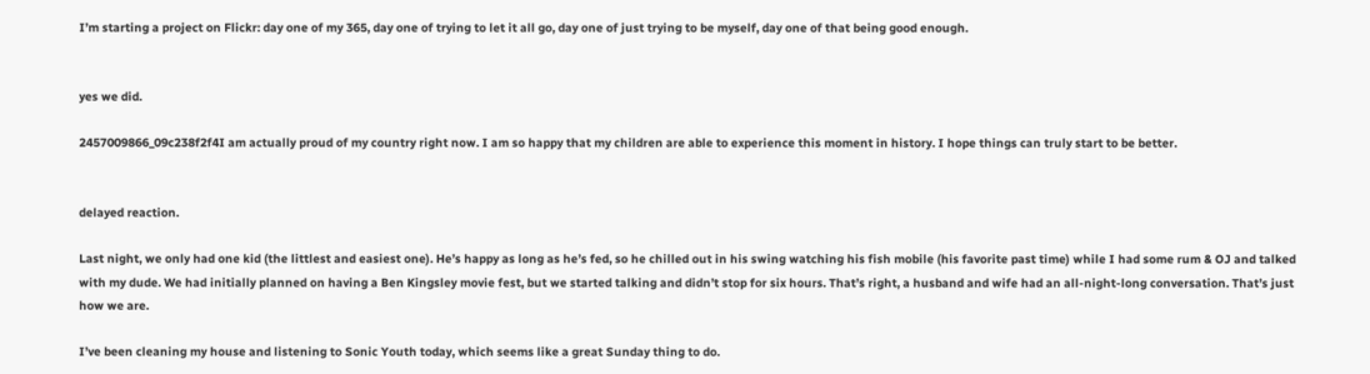I’m starting a project on Flickr: day one of my 365, day one of trying to let it all go, day one of just trying to be myself, day one of that being good enough.


yes we did.

2457009866_09c238f2f4I am actually proud of my country right now. I am so happy that my children are able to experience this moment in history. I hope things can truly start to be better.


delayed reaction.

Last night, we only had one kid (the littlest and easiest one). He’s happy as long as he’s fed, so he chilled out in his swing watching his fish mobile (his favorite past time) while I had some rum & OJ and talked with my dude. We had initially planned on having a Ben Kingsley movie fest, but we started talking and didn’t stop for six hours. That’s right, a husband and wife had an all-night-long conversation. That’s just how we are.

I’ve been cleaning my house and listening to Sonic Youth today, which seems like a great Sunday thing to do.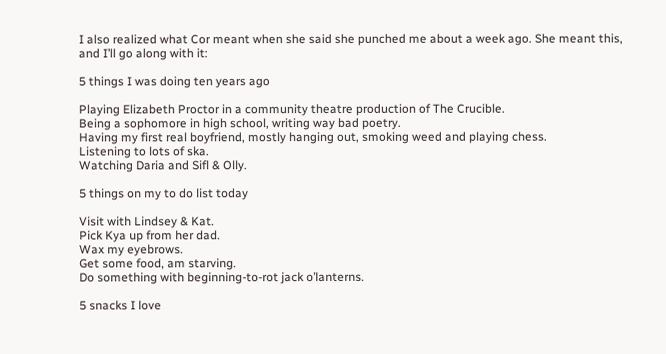I also realized what Cor meant when she said she punched me about a week ago. She meant this, and I’ll go along with it:

5 things I was doing ten years ago

Playing Elizabeth Proctor in a community theatre production of The Crucible.
Being a sophomore in high school, writing way bad poetry.
Having my first real boyfriend, mostly hanging out, smoking weed and playing chess.
Listening to lots of ska.
Watching Daria and Sifl & Olly.

5 things on my to do list today

Visit with Lindsey & Kat.
Pick Kya up from her dad.
Wax my eyebrows.
Get some food, am starving.
Do something with beginning-to-rot jack o’lanterns.

5 snacks I love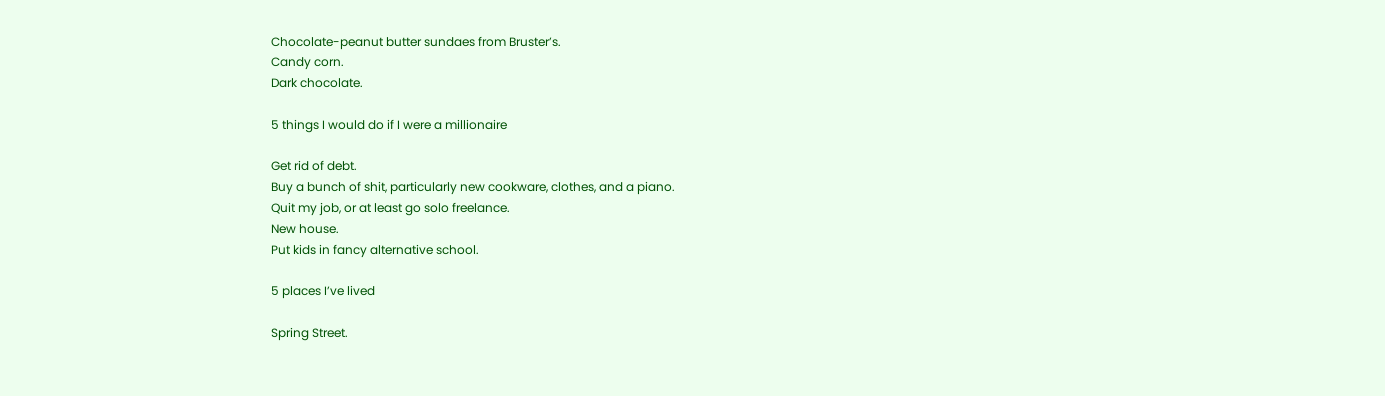Chocolate-peanut butter sundaes from Bruster’s.
Candy corn.
Dark chocolate.

5 things I would do if I were a millionaire

Get rid of debt.
Buy a bunch of shit, particularly new cookware, clothes, and a piano.
Quit my job, or at least go solo freelance.
New house.
Put kids in fancy alternative school.

5 places I’ve lived

Spring Street.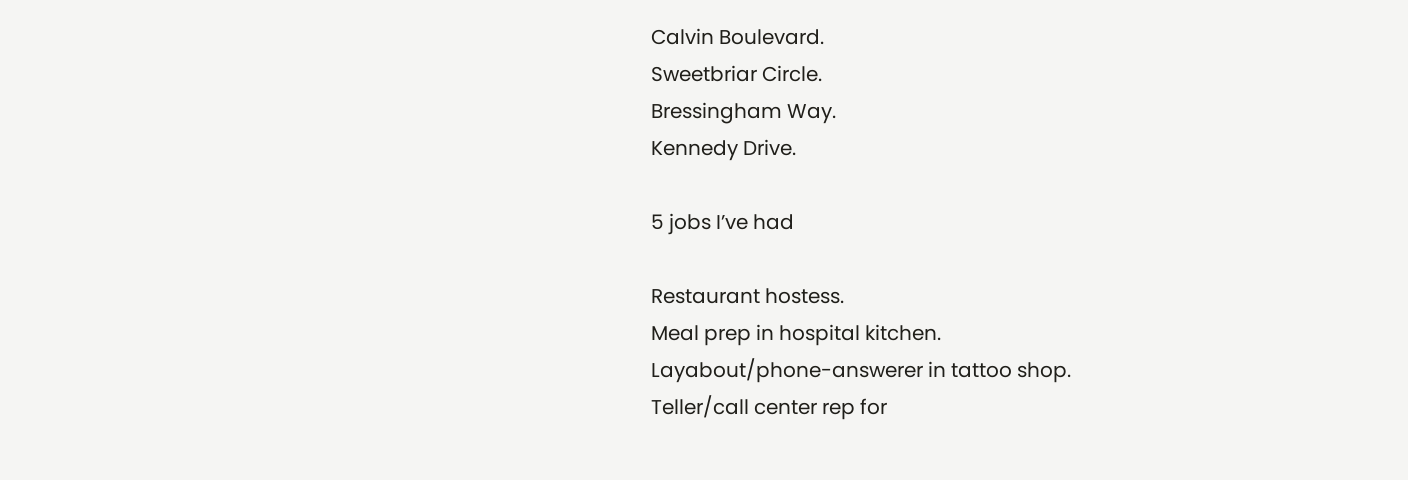Calvin Boulevard.
Sweetbriar Circle.
Bressingham Way.
Kennedy Drive.

5 jobs I’ve had

Restaurant hostess.
Meal prep in hospital kitchen.
Layabout/phone-answerer in tattoo shop.
Teller/call center rep for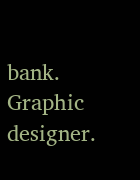bank.
Graphic designer.